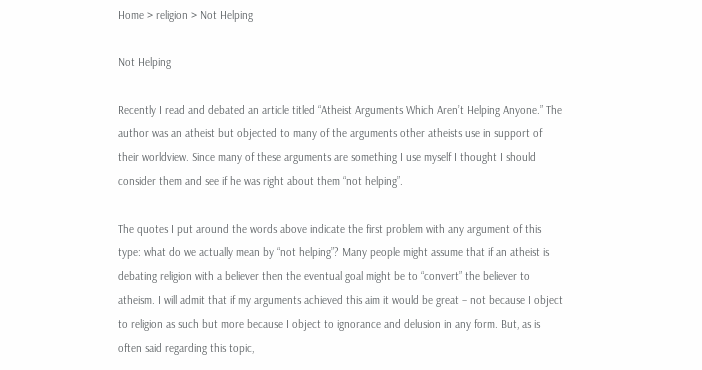Home > religion > Not Helping

Not Helping

Recently I read and debated an article titled “Atheist Arguments Which Aren’t Helping Anyone.” The author was an atheist but objected to many of the arguments other atheists use in support of their worldview. Since many of these arguments are something I use myself I thought I should consider them and see if he was right about them “not helping”.

The quotes I put around the words above indicate the first problem with any argument of this type: what do we actually mean by “not helping”? Many people might assume that if an atheist is debating religion with a believer then the eventual goal might be to “convert” the believer to atheism. I will admit that if my arguments achieved this aim it would be great – not because I object to religion as such but more because I object to ignorance and delusion in any form. But, as is often said regarding this topic,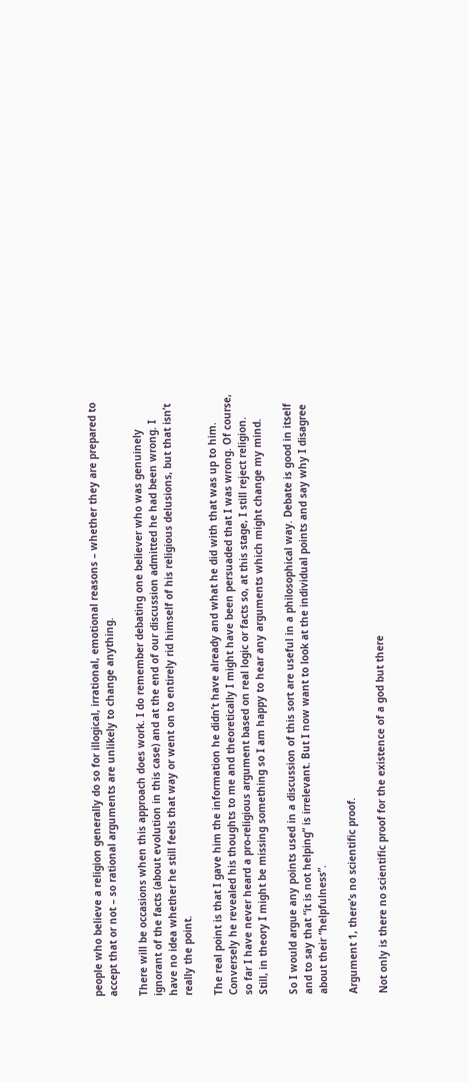people who believe a religion generally do so for illogical, irrational, emotional reasons – whether they are prepared to accept that or not – so rational arguments are unlikely to change anything.

There will be occasions when this approach does work. I do remember debating one believer who was genuinely ignorant of the facts (about evolution in this case) and at the end of our discussion admitted he had been wrong. I have no idea whether he still feels that way or went on to entirely rid himself of his religious delusions, but that isn’t really the point.

The real point is that I gave him the information he didn’t have already and what he did with that was up to him. Conversely he revealed his thoughts to me and theoretically I might have been persuaded that I was wrong. Of course, so far I have never heard a pro-religious argument based on real logic or facts so, at this stage, I still reject religion. Still, in theory I might be missing something so I am happy to hear any arguments which might change my mind.

So I would argue any points used in a discussion of this sort are useful in a philosophical way. Debate is good in itself and to say that “it is not helping” is irrelevant. But I now want to look at the individual points and say why I disagree about their “helpfulness”.

Argument 1, there’s no scientific proof.

Not only is there no scientific proof for the existence of a god but there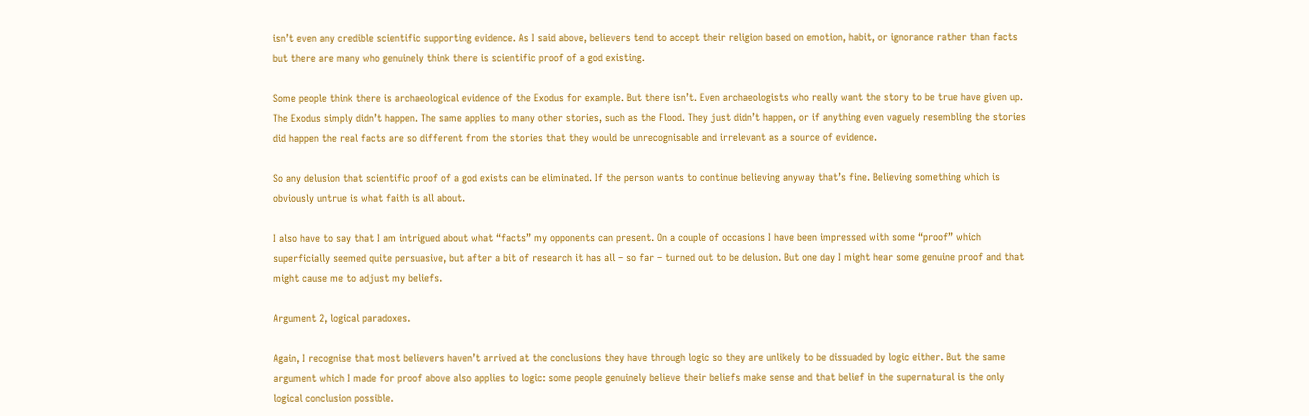isn’t even any credible scientific supporting evidence. As I said above, believers tend to accept their religion based on emotion, habit, or ignorance rather than facts but there are many who genuinely think there is scientific proof of a god existing.

Some people think there is archaeological evidence of the Exodus for example. But there isn’t. Even archaeologists who really want the story to be true have given up. The Exodus simply didn’t happen. The same applies to many other stories, such as the Flood. They just didn’t happen, or if anything even vaguely resembling the stories did happen the real facts are so different from the stories that they would be unrecognisable and irrelevant as a source of evidence.

So any delusion that scientific proof of a god exists can be eliminated. If the person wants to continue believing anyway that’s fine. Believing something which is obviously untrue is what faith is all about.

I also have to say that I am intrigued about what “facts” my opponents can present. On a couple of occasions I have been impressed with some “proof” which superficially seemed quite persuasive, but after a bit of research it has all – so far – turned out to be delusion. But one day I might hear some genuine proof and that might cause me to adjust my beliefs.

Argument 2, logical paradoxes.

Again, I recognise that most believers haven’t arrived at the conclusions they have through logic so they are unlikely to be dissuaded by logic either. But the same argument which I made for proof above also applies to logic: some people genuinely believe their beliefs make sense and that belief in the supernatural is the only logical conclusion possible.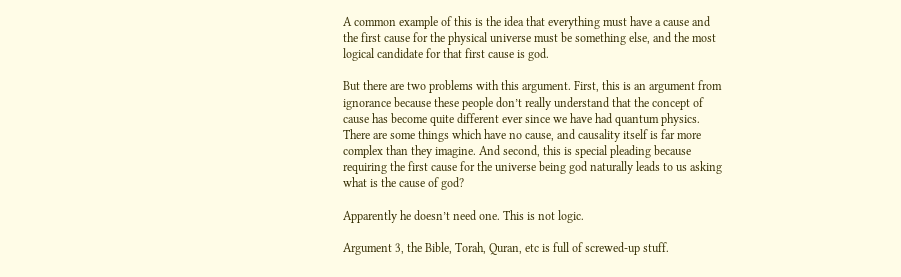A common example of this is the idea that everything must have a cause and the first cause for the physical universe must be something else, and the most logical candidate for that first cause is god.

But there are two problems with this argument. First, this is an argument from ignorance because these people don’t really understand that the concept of cause has become quite different ever since we have had quantum physics. There are some things which have no cause, and causality itself is far more complex than they imagine. And second, this is special pleading because requiring the first cause for the universe being god naturally leads to us asking what is the cause of god?

Apparently he doesn’t need one. This is not logic.

Argument 3, the Bible, Torah, Quran, etc is full of screwed-up stuff.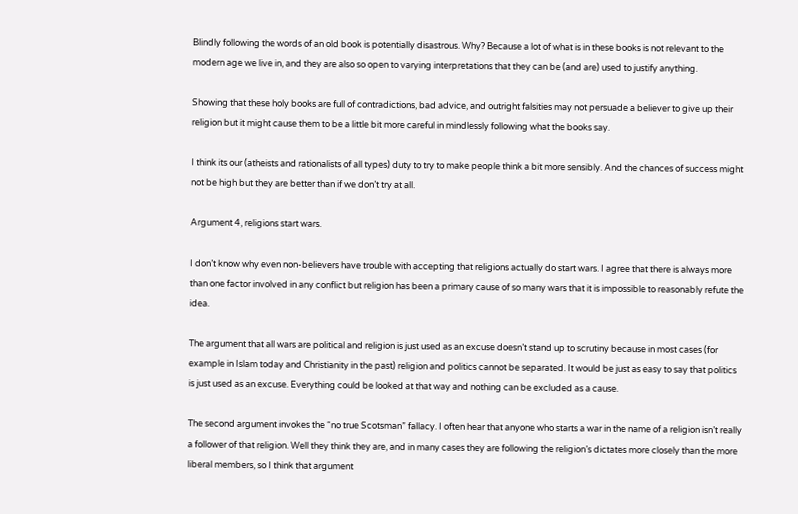Blindly following the words of an old book is potentially disastrous. Why? Because a lot of what is in these books is not relevant to the modern age we live in, and they are also so open to varying interpretations that they can be (and are) used to justify anything.

Showing that these holy books are full of contradictions, bad advice, and outright falsities may not persuade a believer to give up their religion but it might cause them to be a little bit more careful in mindlessly following what the books say.

I think its our (atheists and rationalists of all types) duty to try to make people think a bit more sensibly. And the chances of success might not be high but they are better than if we don’t try at all.

Argument 4, religions start wars.

I don’t know why even non-believers have trouble with accepting that religions actually do start wars. I agree that there is always more than one factor involved in any conflict but religion has been a primary cause of so many wars that it is impossible to reasonably refute the idea.

The argument that all wars are political and religion is just used as an excuse doesn’t stand up to scrutiny because in most cases (for example in Islam today and Christianity in the past) religion and politics cannot be separated. It would be just as easy to say that politics is just used as an excuse. Everything could be looked at that way and nothing can be excluded as a cause.

The second argument invokes the “no true Scotsman” fallacy. I often hear that anyone who starts a war in the name of a religion isn’t really a follower of that religion. Well they think they are, and in many cases they are following the religion’s dictates more closely than the more liberal members, so I think that argument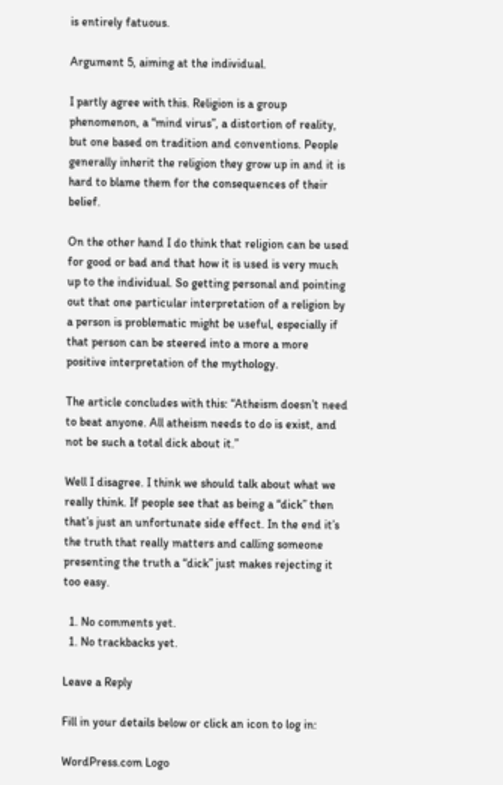is entirely fatuous.

Argument 5, aiming at the individual.

I partly agree with this. Religion is a group phenomenon, a “mind virus”, a distortion of reality, but one based on tradition and conventions. People generally inherit the religion they grow up in and it is hard to blame them for the consequences of their belief.

On the other hand I do think that religion can be used for good or bad and that how it is used is very much up to the individual. So getting personal and pointing out that one particular interpretation of a religion by a person is problematic might be useful, especially if that person can be steered into a more a more positive interpretation of the mythology.

The article concludes with this: “Atheism doesn’t need to beat anyone. All atheism needs to do is exist, and not be such a total dick about it.”

Well I disagree. I think we should talk about what we really think. If people see that as being a “dick” then that’s just an unfortunate side effect. In the end it’s the truth that really matters and calling someone presenting the truth a “dick” just makes rejecting it too easy.

  1. No comments yet.
  1. No trackbacks yet.

Leave a Reply

Fill in your details below or click an icon to log in:

WordPress.com Logo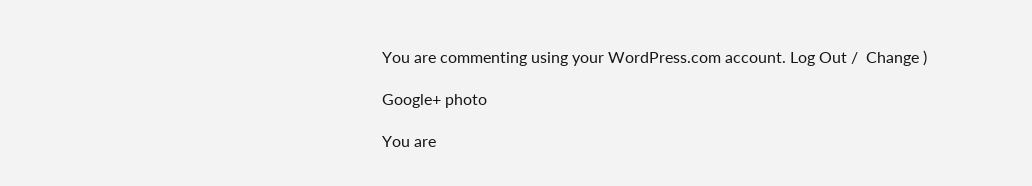You are commenting using your WordPress.com account. Log Out /  Change )

Google+ photo

You are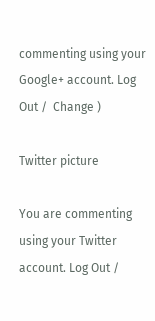commenting using your Google+ account. Log Out /  Change )

Twitter picture

You are commenting using your Twitter account. Log Out /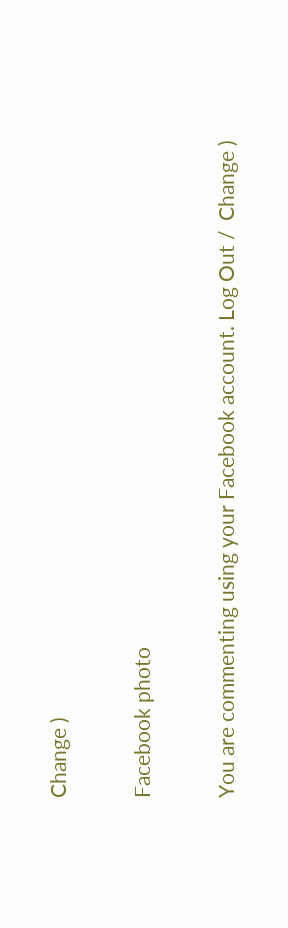Change )

Facebook photo

You are commenting using your Facebook account. Log Out /  Change )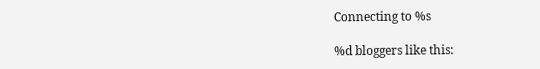Connecting to %s

%d bloggers like this: